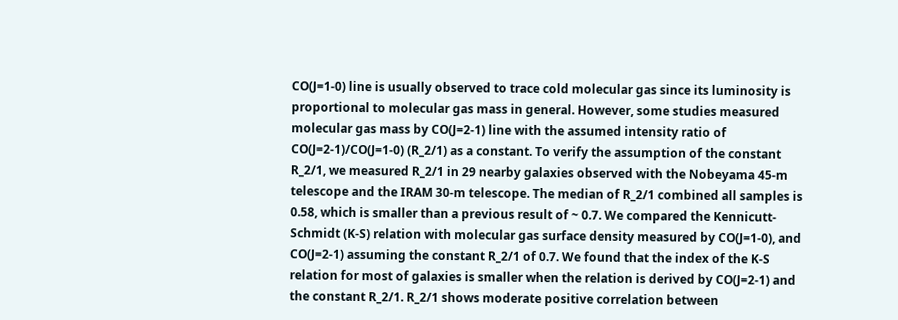CO(J=1-0) line is usually observed to trace cold molecular gas since its luminosity is proportional to molecular gas mass in general. However, some studies measured molecular gas mass by CO(J=2-1) line with the assumed intensity ratio of CO(J=2-1)/CO(J=1-0) (R_2/1) as a constant. To verify the assumption of the constant R_2/1, we measured R_2/1 in 29 nearby galaxies observed with the Nobeyama 45-m telescope and the IRAM 30-m telescope. The median of R_2/1 combined all samples is 0.58, which is smaller than a previous result of ~ 0.7. We compared the Kennicutt-Schmidt (K-S) relation with molecular gas surface density measured by CO(J=1-0), and CO(J=2-1) assuming the constant R_2/1 of 0.7. We found that the index of the K-S relation for most of galaxies is smaller when the relation is derived by CO(J=2-1) and the constant R_2/1. R_2/1 shows moderate positive correlation between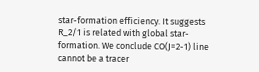star-formation efficiency. It suggests R_2/1 is related with global star-formation. We conclude CO(J=2-1) line cannot be a tracer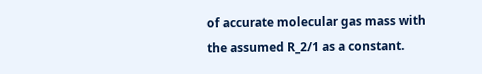of accurate molecular gas mass with the assumed R_2/1 as a constant.